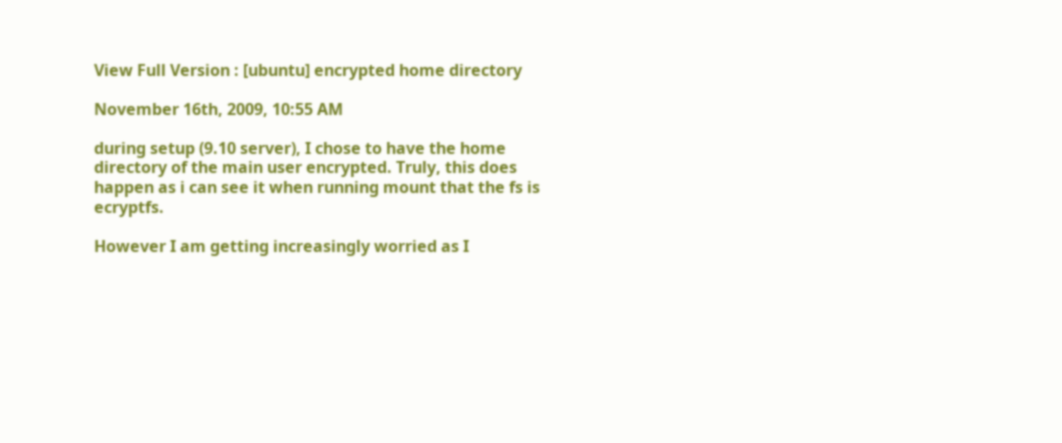View Full Version : [ubuntu] encrypted home directory

November 16th, 2009, 10:55 AM

during setup (9.10 server), I chose to have the home directory of the main user encrypted. Truly, this does happen as i can see it when running mount that the fs is ecryptfs.

However I am getting increasingly worried as I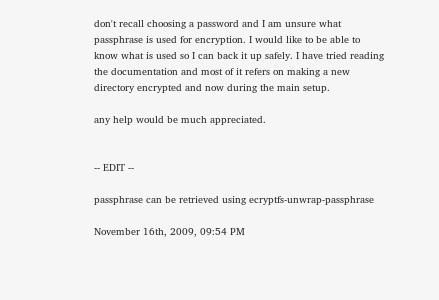don't recall choosing a password and I am unsure what passphrase is used for encryption. I would like to be able to know what is used so I can back it up safely. I have tried reading the documentation and most of it refers on making a new directory encrypted and now during the main setup.

any help would be much appreciated.


-- EDIT --

passphrase can be retrieved using ecryptfs-unwrap-passphrase

November 16th, 2009, 09:54 PM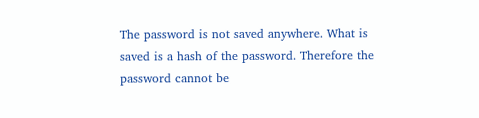The password is not saved anywhere. What is saved is a hash of the password. Therefore the password cannot be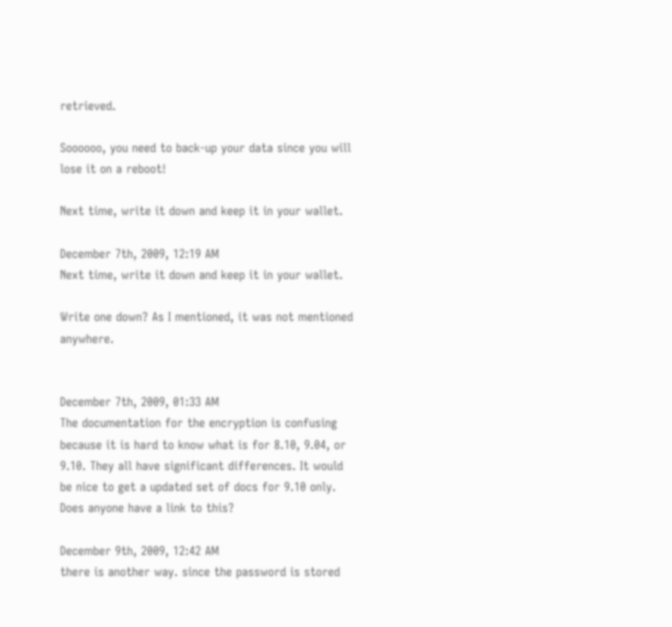retrieved.

Soooooo, you need to back-up your data since you will lose it on a reboot!

Next time, write it down and keep it in your wallet.

December 7th, 2009, 12:19 AM
Next time, write it down and keep it in your wallet.

Write one down? As I mentioned, it was not mentioned anywhere.


December 7th, 2009, 01:33 AM
The documentation for the encryption is confusing because it is hard to know what is for 8.10, 9.04, or 9.10. They all have significant differences. It would be nice to get a updated set of docs for 9.10 only. Does anyone have a link to this?

December 9th, 2009, 12:42 AM
there is another way. since the password is stored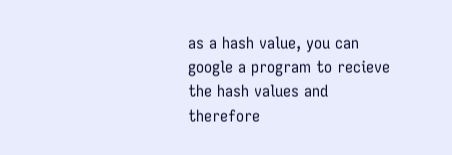as a hash value, you can google a program to recieve the hash values and therefore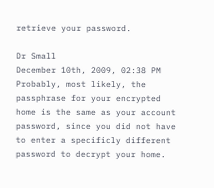retrieve your password.

Dr Small
December 10th, 2009, 02:38 PM
Probably, most likely, the passphrase for your encrypted home is the same as your account password, since you did not have to enter a specificly different password to decrypt your home.